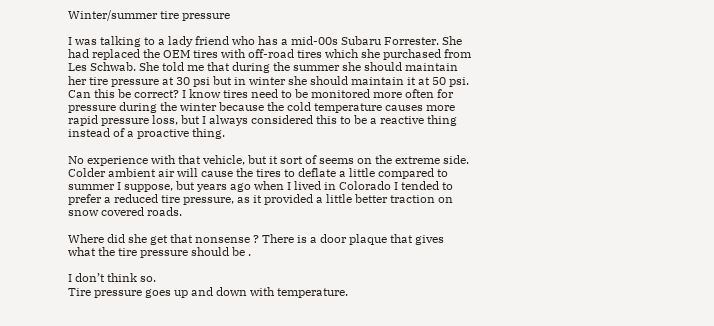Winter/summer tire pressure

I was talking to a lady friend who has a mid-00s Subaru Forrester. She had replaced the OEM tires with off-road tires which she purchased from Les Schwab. She told me that during the summer she should maintain her tire pressure at 30 psi but in winter she should maintain it at 50 psi. Can this be correct? I know tires need to be monitored more often for pressure during the winter because the cold temperature causes more rapid pressure loss, but I always considered this to be a reactive thing instead of a proactive thing.

No experience with that vehicle, but it sort of seems on the extreme side. Colder ambient air will cause the tires to deflate a little compared to summer I suppose, but years ago when I lived in Colorado I tended to prefer a reduced tire pressure, as it provided a little better traction on snow covered roads.

Where did she get that nonsense ? There is a door plaque that gives what the tire pressure should be .

I don’t think so.
Tire pressure goes up and down with temperature.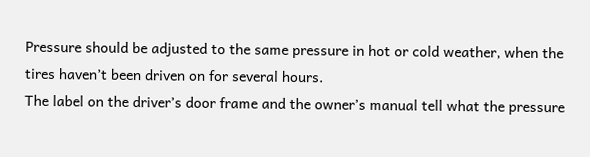Pressure should be adjusted to the same pressure in hot or cold weather, when the tires haven’t been driven on for several hours.
The label on the driver’s door frame and the owner’s manual tell what the pressure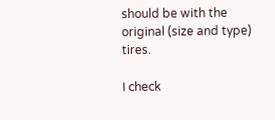should be with the original (size and type) tires.

I check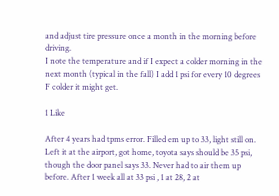and adjust tire pressure once a month in the morning before driving.
I note the temperature and if I expect a colder morning in the next month (typical in the fall) I add 1 psi for every 10 degrees F colder it might get.

1 Like

After 4 years had tpms error. Filled em up to 33, light still on. Left it at the airport, got home, toyota says should be 35 psi, though the door panel says 33. Never had to air them up before. After 1 week all at 33 psi , 1 at 28, 2 at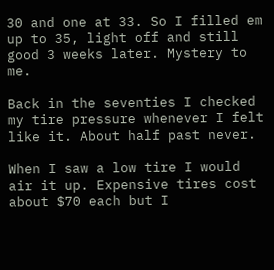30 and one at 33. So I filled em up to 35, light off and still good 3 weeks later. Mystery to me.

Back in the seventies I checked my tire pressure whenever I felt like it. About half past never.

When I saw a low tire I would air it up. Expensive tires cost about $70 each but I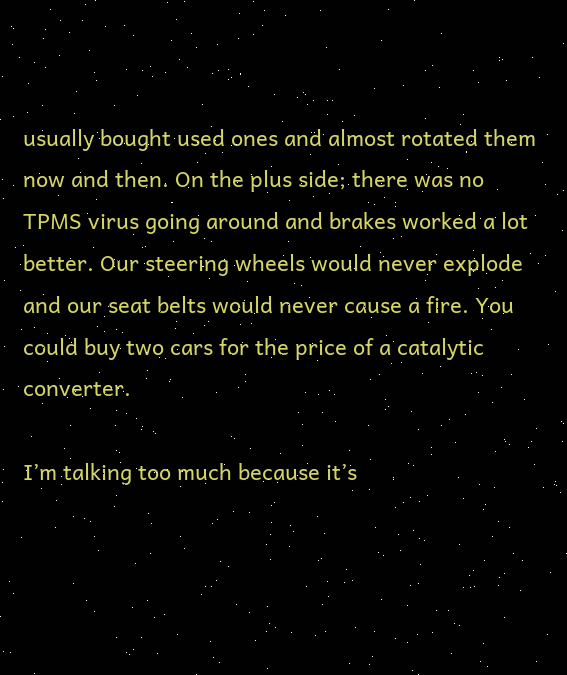usually bought used ones and almost rotated them now and then. On the plus side; there was no TPMS virus going around and brakes worked a lot better. Our steering wheels would never explode and our seat belts would never cause a fire. You could buy two cars for the price of a catalytic converter.

I’m talking too much because it’s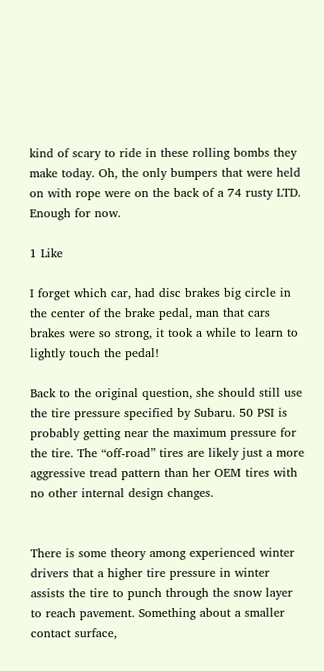kind of scary to ride in these rolling bombs they make today. Oh, the only bumpers that were held on with rope were on the back of a 74 rusty LTD. Enough for now.

1 Like

I forget which car, had disc brakes big circle in the center of the brake pedal, man that cars brakes were so strong, it took a while to learn to lightly touch the pedal!

Back to the original question, she should still use the tire pressure specified by Subaru. 50 PSI is probably getting near the maximum pressure for the tire. The “off-road” tires are likely just a more aggressive tread pattern than her OEM tires with no other internal design changes.


There is some theory among experienced winter drivers that a higher tire pressure in winter assists the tire to punch through the snow layer to reach pavement. Something about a smaller contact surface,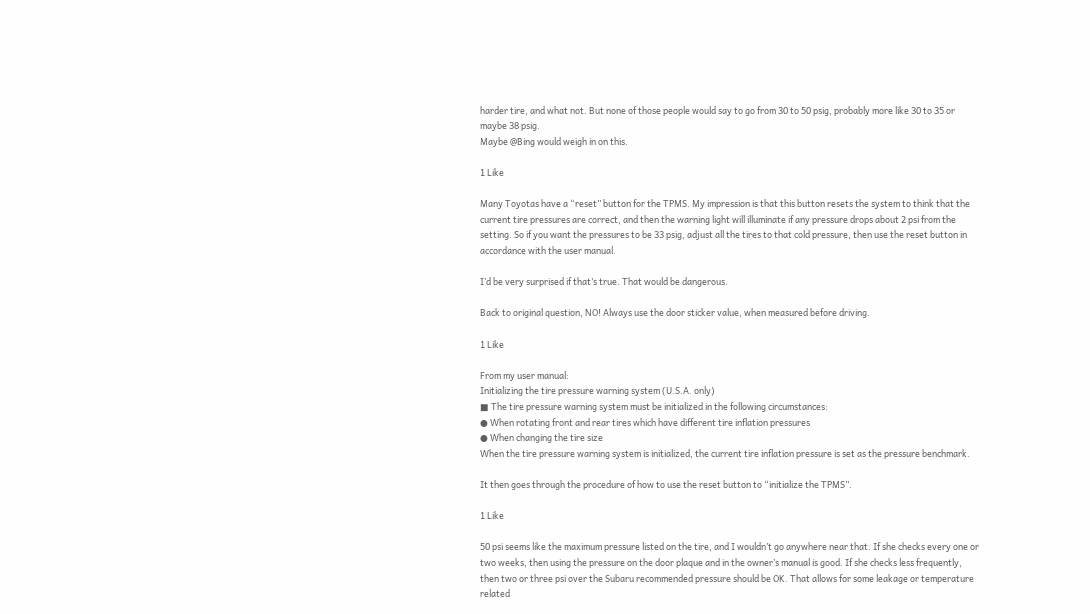harder tire, and what not. But none of those people would say to go from 30 to 50 psig, probably more like 30 to 35 or maybe 38 psig.
Maybe @Bing would weigh in on this.

1 Like

Many Toyotas have a “reset” button for the TPMS. My impression is that this button resets the system to think that the current tire pressures are correct, and then the warning light will illuminate if any pressure drops about 2 psi from the setting. So if you want the pressures to be 33 psig, adjust all the tires to that cold pressure, then use the reset button in accordance with the user manual.

I’d be very surprised if that’s true. That would be dangerous.

Back to original question, NO! Always use the door sticker value, when measured before driving.

1 Like

From my user manual:
Initializing the tire pressure warning system (U.S.A. only)
■ The tire pressure warning system must be initialized in the following circumstances:
● When rotating front and rear tires which have different tire inflation pressures
● When changing the tire size
When the tire pressure warning system is initialized, the current tire inflation pressure is set as the pressure benchmark.

It then goes through the procedure of how to use the reset button to “initialize the TPMS”.

1 Like

50 psi seems like the maximum pressure listed on the tire, and I wouldn’t go anywhere near that. If she checks every one or two weeks, then using the pressure on the door plaque and in the owner’s manual is good. If she checks less frequently, then two or three psi over the Subaru recommended pressure should be OK. That allows for some leakage or temperature related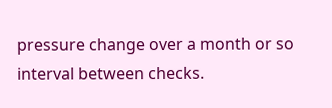pressure change over a month or so interval between checks.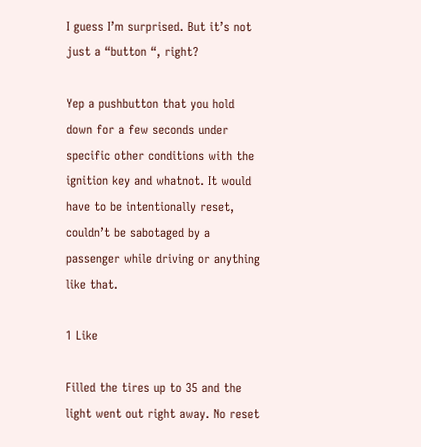I guess I’m surprised. But it’s not just a “button “, right?

Yep a pushbutton that you hold down for a few seconds under specific other conditions with the ignition key and whatnot. It would have to be intentionally reset, couldn’t be sabotaged by a passenger while driving or anything like that.

1 Like

Filled the tires up to 35 and the light went out right away. No reset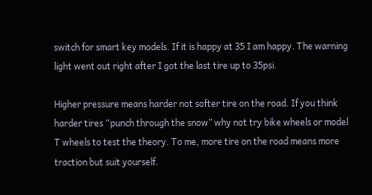switch for smart key models. If it is happy at 35 I am happy. The warning light went out right after I got the last tire up to 35psi.

Higher pressure means harder not softer tire on the road. If you think harder tires “punch through the snow” why not try bike wheels or model T wheels to test the theory. To me, more tire on the road means more traction but suit yourself.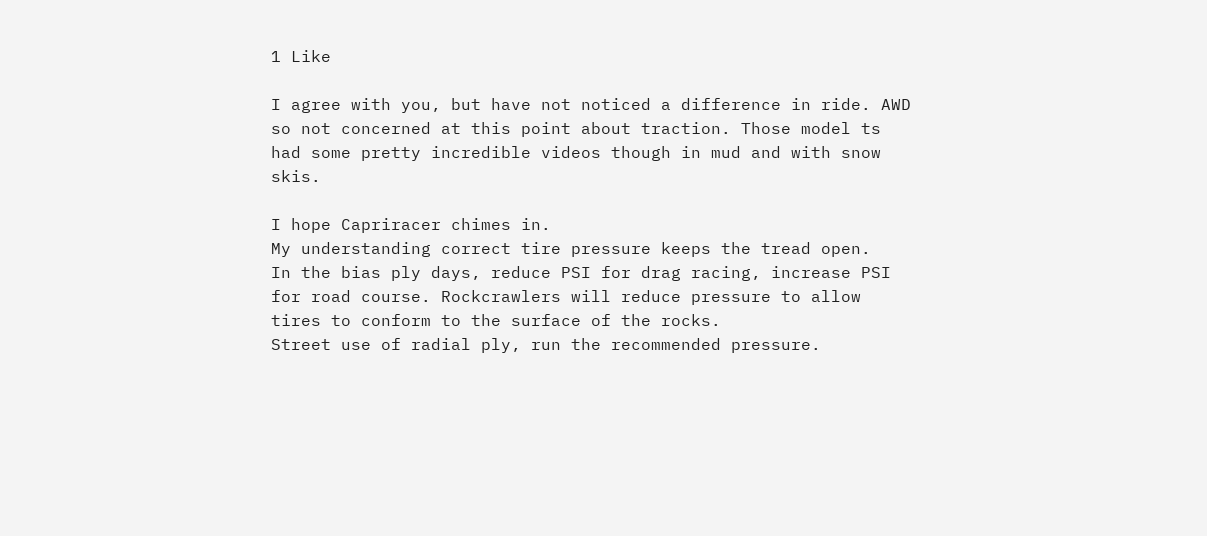1 Like

I agree with you, but have not noticed a difference in ride. AWD so not concerned at this point about traction. Those model ts had some pretty incredible videos though in mud and with snow skis.

I hope Capriracer chimes in.
My understanding correct tire pressure keeps the tread open.
In the bias ply days, reduce PSI for drag racing, increase PSI for road course. Rockcrawlers will reduce pressure to allow tires to conform to the surface of the rocks.
Street use of radial ply, run the recommended pressure.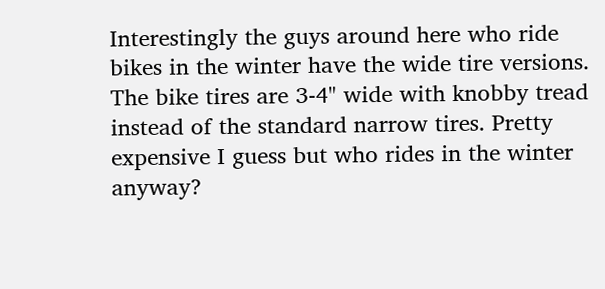Interestingly the guys around here who ride bikes in the winter have the wide tire versions. The bike tires are 3-4" wide with knobby tread instead of the standard narrow tires. Pretty expensive I guess but who rides in the winter anyway?